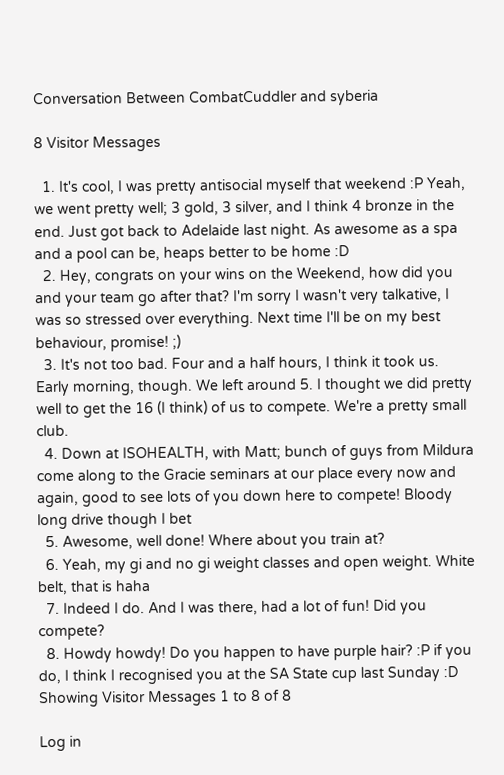Conversation Between CombatCuddler and syberia

8 Visitor Messages

  1. It's cool, I was pretty antisocial myself that weekend :P Yeah, we went pretty well; 3 gold, 3 silver, and I think 4 bronze in the end. Just got back to Adelaide last night. As awesome as a spa and a pool can be, heaps better to be home :D
  2. Hey, congrats on your wins on the Weekend, how did you and your team go after that? I'm sorry I wasn't very talkative, I was so stressed over everything. Next time I'll be on my best behaviour, promise! ;)
  3. It's not too bad. Four and a half hours, I think it took us. Early morning, though. We left around 5. I thought we did pretty well to get the 16 (I think) of us to compete. We're a pretty small club.
  4. Down at ISOHEALTH, with Matt; bunch of guys from Mildura come along to the Gracie seminars at our place every now and again, good to see lots of you down here to compete! Bloody long drive though I bet
  5. Awesome, well done! Where about you train at?
  6. Yeah, my gi and no gi weight classes and open weight. White belt, that is haha
  7. Indeed I do. And I was there, had a lot of fun! Did you compete?
  8. Howdy howdy! Do you happen to have purple hair? :P if you do, I think I recognised you at the SA State cup last Sunday :D
Showing Visitor Messages 1 to 8 of 8

Log in